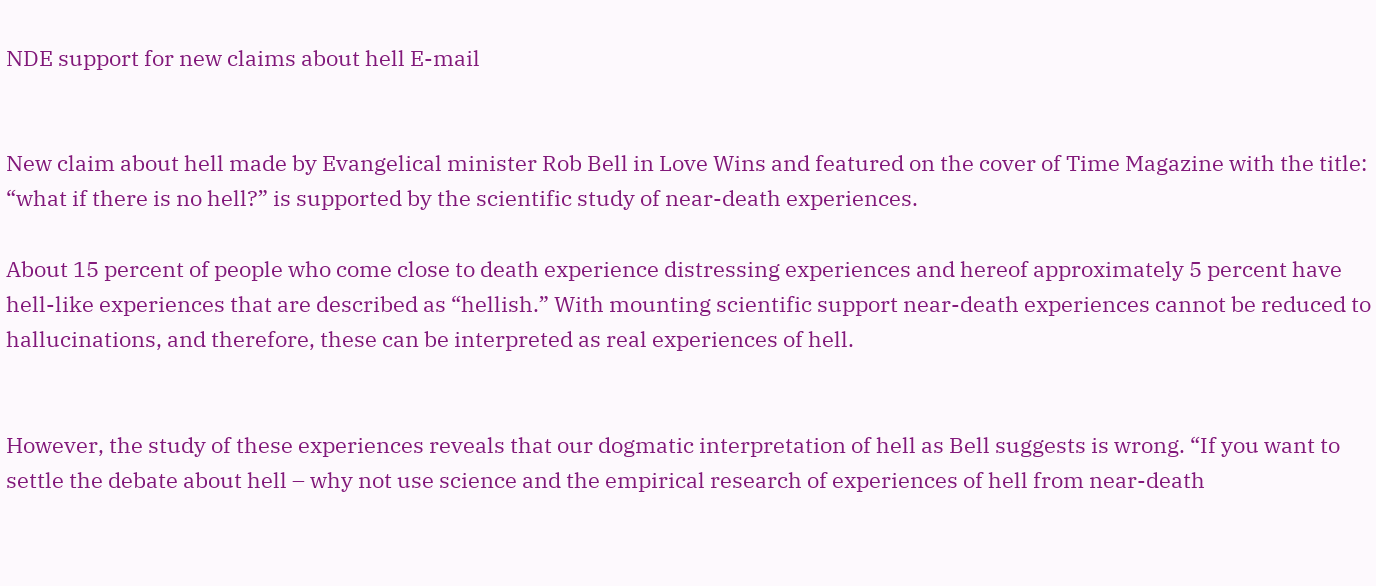NDE support for new claims about hell E-mail


New claim about hell made by Evangelical minister Rob Bell in Love Wins and featured on the cover of Time Magazine with the title: “what if there is no hell?” is supported by the scientific study of near-death experiences.

About 15 percent of people who come close to death experience distressing experiences and hereof approximately 5 percent have hell-like experiences that are described as “hellish.” With mounting scientific support near-death experiences cannot be reduced to hallucinations, and therefore, these can be interpreted as real experiences of hell.


However, the study of these experiences reveals that our dogmatic interpretation of hell as Bell suggests is wrong. “If you want to settle the debate about hell – why not use science and the empirical research of experiences of hell from near-death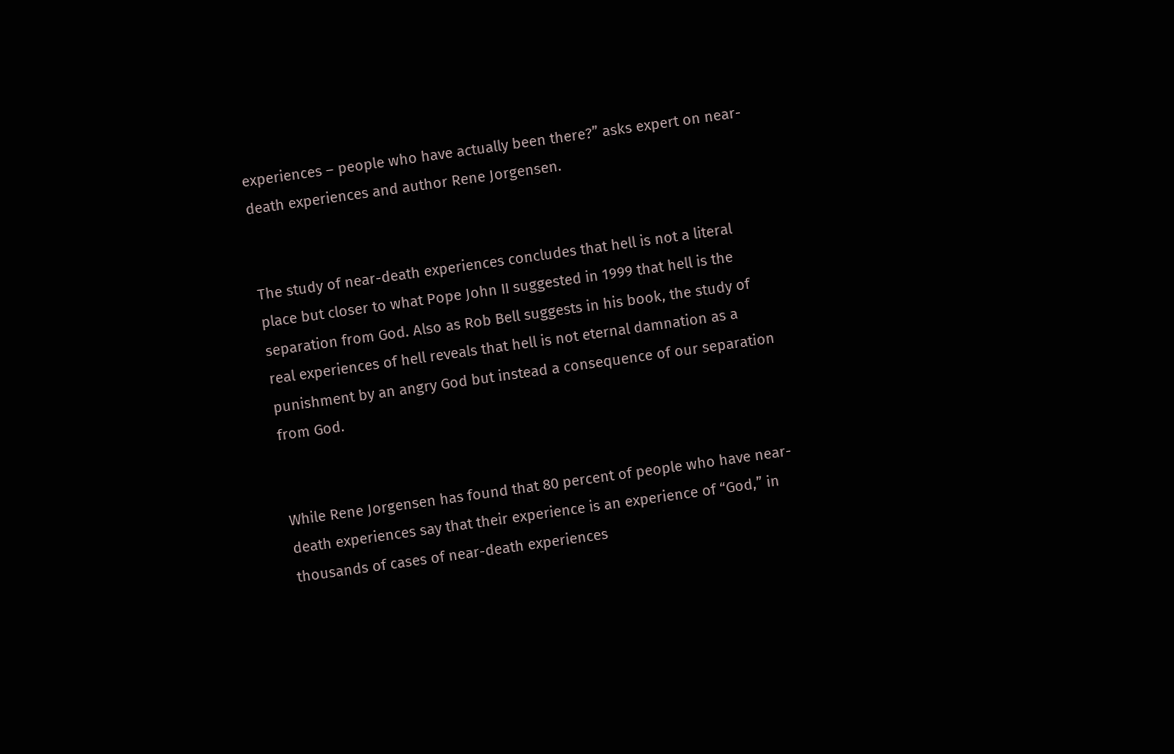experiences – people who have actually been there?” asks expert on near-death experiences and author Rene Jorgensen.


The study of near-death experiences concludes that hell is not a literal place but closer to what Pope John II suggested in 1999 that hell is the separation from God. Also as Rob Bell suggests in his book, the study of real experiences of hell reveals that hell is not eternal damnation as a punishment by an angry God but instead a consequence of our separation from God.


While Rene Jorgensen has found that 80 percent of people who have near-death experiences say that their experience is an experience of “God,” in thousands of cases of near-death experiences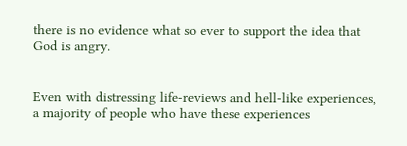there is no evidence what so ever to support the idea that God is angry.


Even with distressing life-reviews and hell-like experiences, a majority of people who have these experiences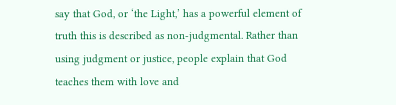say that God, or ‘the Light,’ has a powerful element of truth this is described as non-judgmental. Rather than using judgment or justice, people explain that God teaches them with love and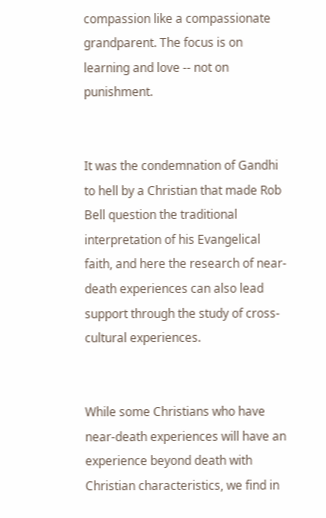compassion like a compassionate grandparent. The focus is on learning and love -- not on punishment.


It was the condemnation of Gandhi to hell by a Christian that made Rob Bell question the traditional interpretation of his Evangelical faith, and here the research of near-death experiences can also lead support through the study of cross-cultural experiences.


While some Christians who have near-death experiences will have an experience beyond death with Christian characteristics, we find in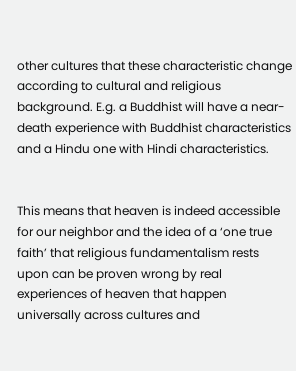other cultures that these characteristic change according to cultural and religious background. E.g. a Buddhist will have a near-death experience with Buddhist characteristics and a Hindu one with Hindi characteristics.


This means that heaven is indeed accessible for our neighbor and the idea of a ‘one true faith’ that religious fundamentalism rests upon can be proven wrong by real experiences of heaven that happen universally across cultures and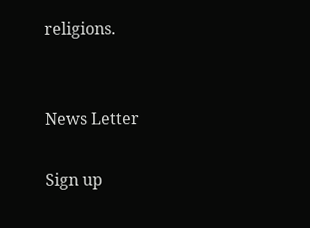religions.


News Letter

Sign up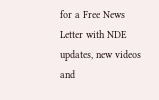for a Free News Letter with NDE updates, new videos and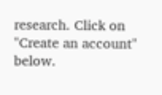research. Click on "Create an account" below.